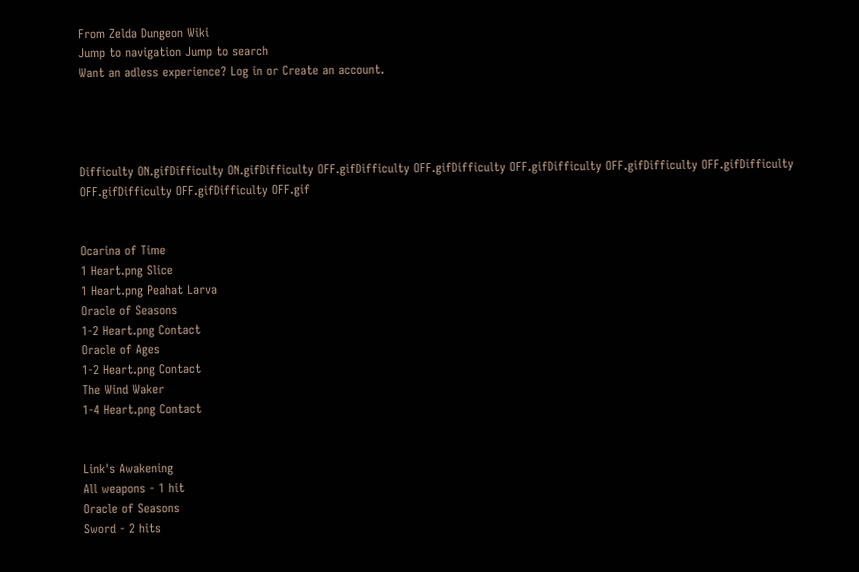From Zelda Dungeon Wiki
Jump to navigation Jump to search
Want an adless experience? Log in or Create an account.




Difficulty ON.gifDifficulty ON.gifDifficulty OFF.gifDifficulty OFF.gifDifficulty OFF.gifDifficulty OFF.gifDifficulty OFF.gifDifficulty OFF.gifDifficulty OFF.gifDifficulty OFF.gif


Ocarina of Time
1 Heart.png Slice
1 Heart.png Peahat Larva
Oracle of Seasons
1-2 Heart.png Contact
Oracle of Ages
1-2 Heart.png Contact
The Wind Waker
1-4 Heart.png Contact


Link's Awakening
All weapons - 1 hit
Oracle of Seasons
Sword - 2 hits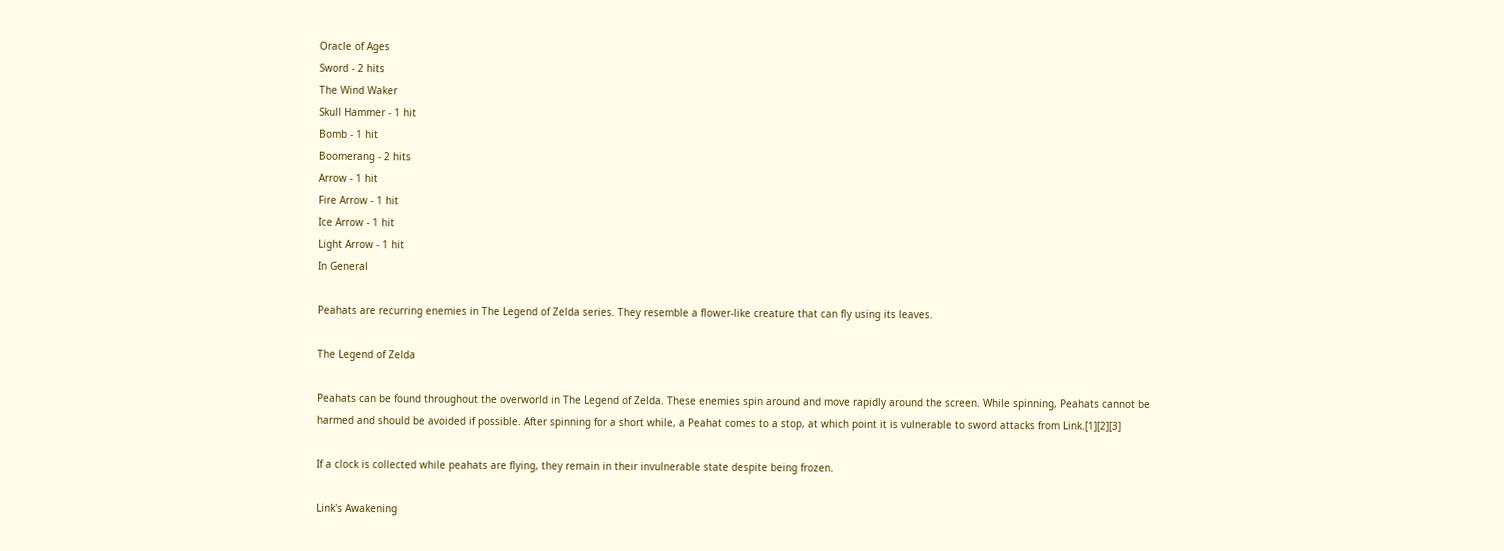Oracle of Ages
Sword - 2 hits
The Wind Waker
Skull Hammer - 1 hit
Bomb - 1 hit
Boomerang - 2 hits
Arrow - 1 hit
Fire Arrow - 1 hit
Ice Arrow - 1 hit
Light Arrow - 1 hit
In General

Peahats are recurring enemies in The Legend of Zelda series. They resemble a flower-like creature that can fly using its leaves.

The Legend of Zelda

Peahats can be found throughout the overworld in The Legend of Zelda. These enemies spin around and move rapidly around the screen. While spinning, Peahats cannot be harmed and should be avoided if possible. After spinning for a short while, a Peahat comes to a stop, at which point it is vulnerable to sword attacks from Link.[1][2][3]

If a clock is collected while peahats are flying, they remain in their invulnerable state despite being frozen.

Link's Awakening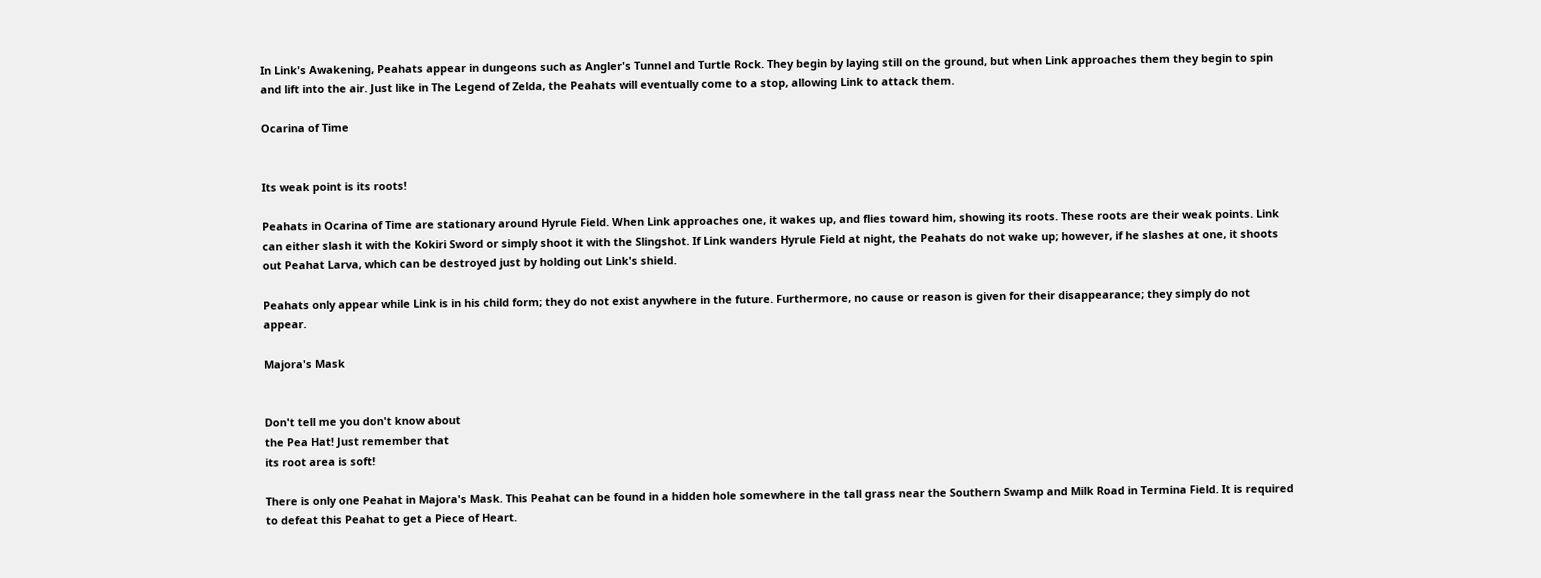In Link's Awakening, Peahats appear in dungeons such as Angler's Tunnel and Turtle Rock. They begin by laying still on the ground, but when Link approaches them they begin to spin and lift into the air. Just like in The Legend of Zelda, the Peahats will eventually come to a stop, allowing Link to attack them.

Ocarina of Time


Its weak point is its roots!

Peahats in Ocarina of Time are stationary around Hyrule Field. When Link approaches one, it wakes up, and flies toward him, showing its roots. These roots are their weak points. Link can either slash it with the Kokiri Sword or simply shoot it with the Slingshot. If Link wanders Hyrule Field at night, the Peahats do not wake up; however, if he slashes at one, it shoots out Peahat Larva, which can be destroyed just by holding out Link's shield.

Peahats only appear while Link is in his child form; they do not exist anywhere in the future. Furthermore, no cause or reason is given for their disappearance; they simply do not appear.

Majora's Mask


Don't tell me you don't know about
the Pea Hat! Just remember that
its root area is soft!

There is only one Peahat in Majora's Mask. This Peahat can be found in a hidden hole somewhere in the tall grass near the Southern Swamp and Milk Road in Termina Field. It is required to defeat this Peahat to get a Piece of Heart.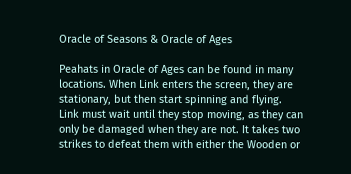Oracle of Seasons & Oracle of Ages

Peahats in Oracle of Ages can be found in many locations. When Link enters the screen, they are stationary, but then start spinning and flying. Link must wait until they stop moving, as they can only be damaged when they are not. It takes two strikes to defeat them with either the Wooden or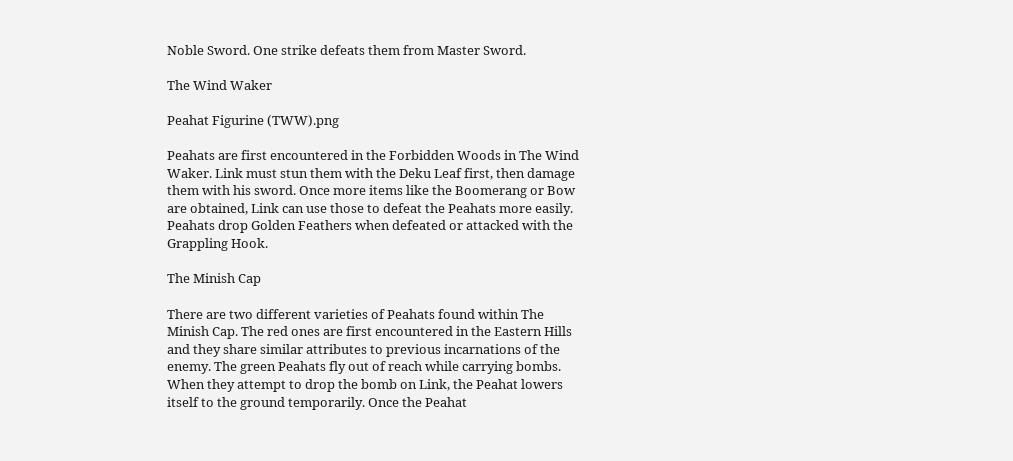Noble Sword. One strike defeats them from Master Sword.

The Wind Waker

Peahat Figurine (TWW).png

Peahats are first encountered in the Forbidden Woods in The Wind Waker. Link must stun them with the Deku Leaf first, then damage them with his sword. Once more items like the Boomerang or Bow are obtained, Link can use those to defeat the Peahats more easily. Peahats drop Golden Feathers when defeated or attacked with the Grappling Hook.

The Minish Cap

There are two different varieties of Peahats found within The Minish Cap. The red ones are first encountered in the Eastern Hills and they share similar attributes to previous incarnations of the enemy. The green Peahats fly out of reach while carrying bombs. When they attempt to drop the bomb on Link, the Peahat lowers itself to the ground temporarily. Once the Peahat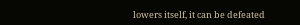lowers itself, it can be defeated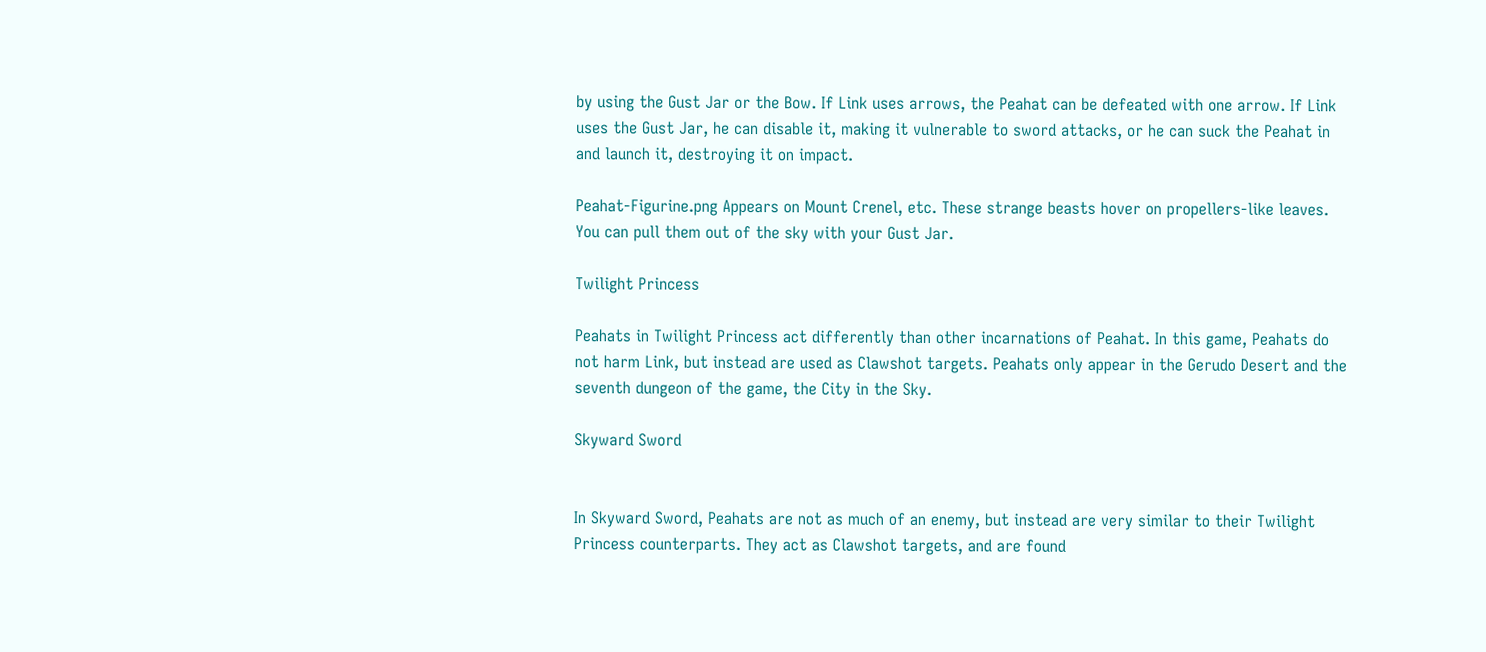by using the Gust Jar or the Bow. If Link uses arrows, the Peahat can be defeated with one arrow. If Link uses the Gust Jar, he can disable it, making it vulnerable to sword attacks, or he can suck the Peahat in and launch it, destroying it on impact.

Peahat-Figurine.png Appears on Mount Crenel, etc. These strange beasts hover on propellers-like leaves. You can pull them out of the sky with your Gust Jar.

Twilight Princess

Peahats in Twilight Princess act differently than other incarnations of Peahat. In this game, Peahats do not harm Link, but instead are used as Clawshot targets. Peahats only appear in the Gerudo Desert and the seventh dungeon of the game, the City in the Sky.

Skyward Sword


In Skyward Sword, Peahats are not as much of an enemy, but instead are very similar to their Twilight Princess counterparts. They act as Clawshot targets, and are found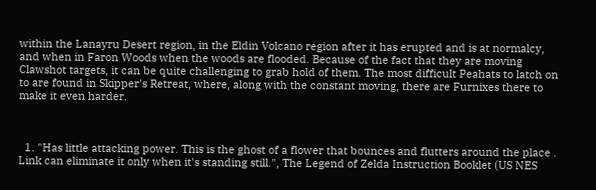within the Lanayru Desert region, in the Eldin Volcano region after it has erupted and is at normalcy, and when in Faron Woods when the woods are flooded. Because of the fact that they are moving Clawshot targets, it can be quite challenging to grab hold of them. The most difficult Peahats to latch on to are found in Skipper's Retreat, where, along with the constant moving, there are Furnixes there to make it even harder.



  1. "Has little attacking power. This is the ghost of a flower that bounces and flutters around the place . Link can eliminate it only when it's standing still.", The Legend of Zelda Instruction Booklet (US NES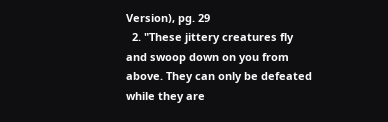Version), pg. 29
  2. "These jittery creatures fly and swoop down on you from above. They can only be defeated while they are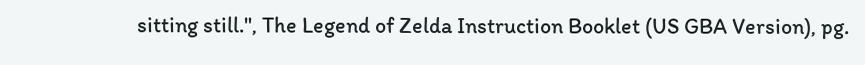sitting still.", The Legend of Zelda Instruction Booklet (US GBA Version), pg.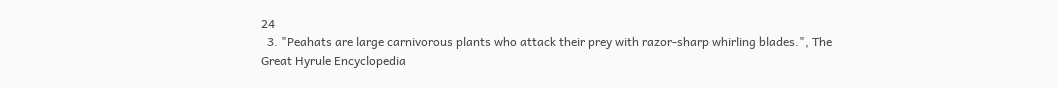24
  3. "Peahats are large carnivorous plants who attack their prey with razor-sharp whirling blades.", The Great Hyrule Encyclopedia